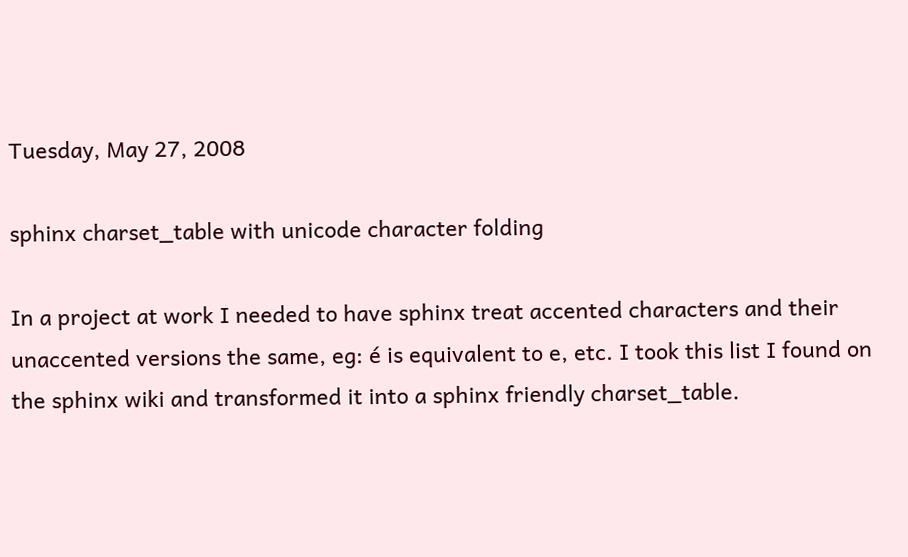Tuesday, May 27, 2008

sphinx charset_table with unicode character folding

In a project at work I needed to have sphinx treat accented characters and their unaccented versions the same, eg: é is equivalent to e, etc. I took this list I found on the sphinx wiki and transformed it into a sphinx friendly charset_table.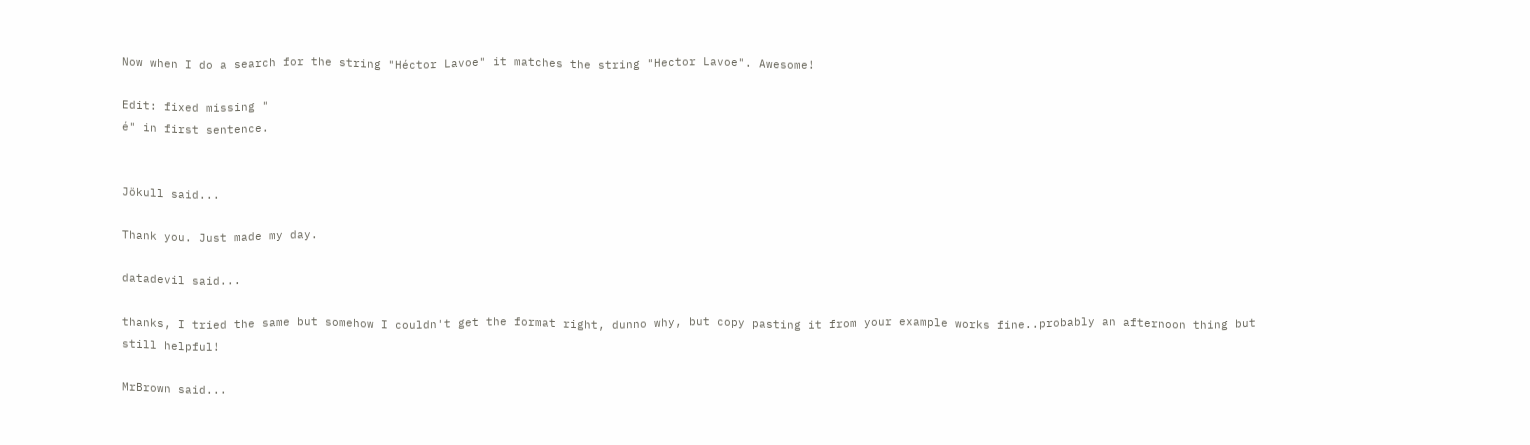Now when I do a search for the string "Héctor Lavoe" it matches the string "Hector Lavoe". Awesome!

Edit: fixed missing "
é" in first sentence.


Jökull said...

Thank you. Just made my day.

datadevil said...

thanks, I tried the same but somehow I couldn't get the format right, dunno why, but copy pasting it from your example works fine..probably an afternoon thing but still helpful!

MrBrown said...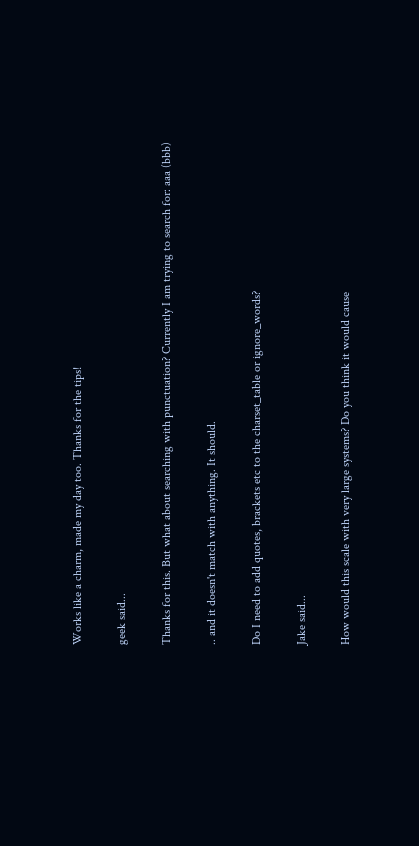Works like a charm, made my day too. Thanks for the tips!

geek said...

Thanks for this. But what about searching with punctuation? Currently I am trying to search for: aaa (bbb)

.. and it doesn't match with anything. It should.

Do I need to add quotes, brackets etc to the charset_table or ignore_words?

Jake said...

How would this scale with very large systems? Do you think it would cause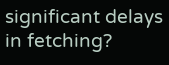significant delays in fetching?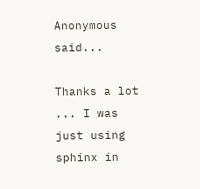Anonymous said...

Thanks a lot ... I was just using sphinx in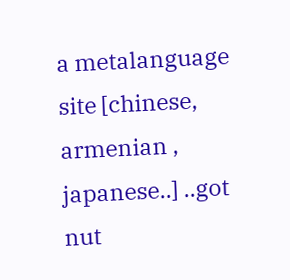a metalanguage site [chinese, armenian , japanese..] ..got nut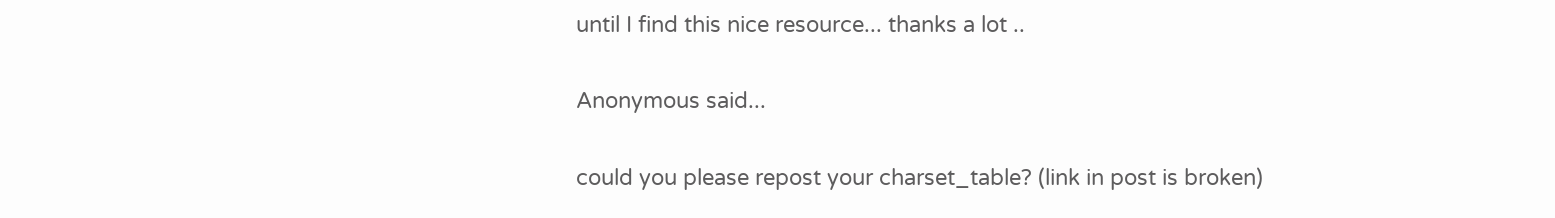until I find this nice resource... thanks a lot ..

Anonymous said...

could you please repost your charset_table? (link in post is broken)